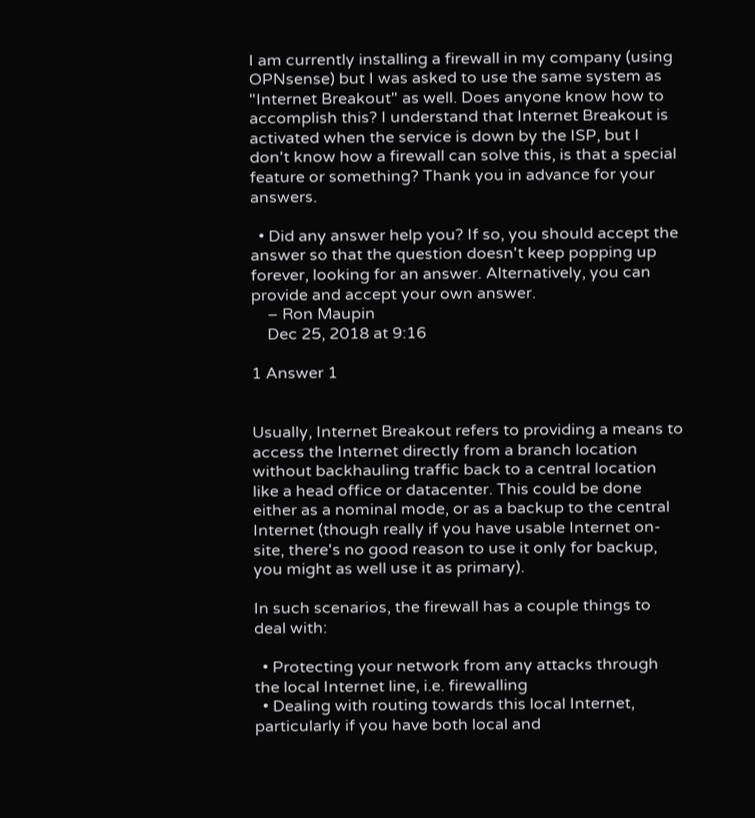I am currently installing a firewall in my company (using OPNsense) but I was asked to use the same system as "Internet Breakout" as well. Does anyone know how to accomplish this? I understand that Internet Breakout is activated when the service is down by the ISP, but I don't know how a firewall can solve this, is that a special feature or something? Thank you in advance for your answers.

  • Did any answer help you? If so, you should accept the answer so that the question doesn't keep popping up forever, looking for an answer. Alternatively, you can provide and accept your own answer.
    – Ron Maupin
    Dec 25, 2018 at 9:16

1 Answer 1


Usually, Internet Breakout refers to providing a means to access the Internet directly from a branch location without backhauling traffic back to a central location like a head office or datacenter. This could be done either as a nominal mode, or as a backup to the central Internet (though really if you have usable Internet on-site, there's no good reason to use it only for backup, you might as well use it as primary).

In such scenarios, the firewall has a couple things to deal with:

  • Protecting your network from any attacks through the local Internet line, i.e. firewalling
  • Dealing with routing towards this local Internet, particularly if you have both local and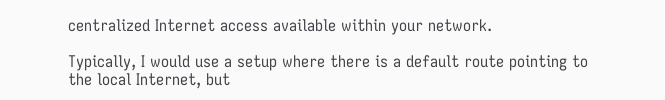centralized Internet access available within your network.

Typically, I would use a setup where there is a default route pointing to the local Internet, but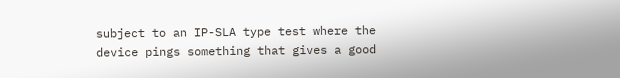subject to an IP-SLA type test where the device pings something that gives a good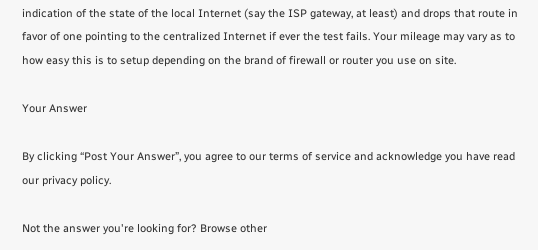indication of the state of the local Internet (say the ISP gateway, at least) and drops that route in favor of one pointing to the centralized Internet if ever the test fails. Your mileage may vary as to how easy this is to setup depending on the brand of firewall or router you use on site.

Your Answer

By clicking “Post Your Answer”, you agree to our terms of service and acknowledge you have read our privacy policy.

Not the answer you're looking for? Browse other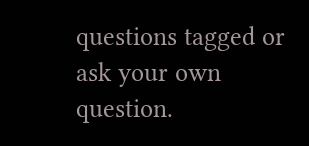questions tagged or ask your own question.